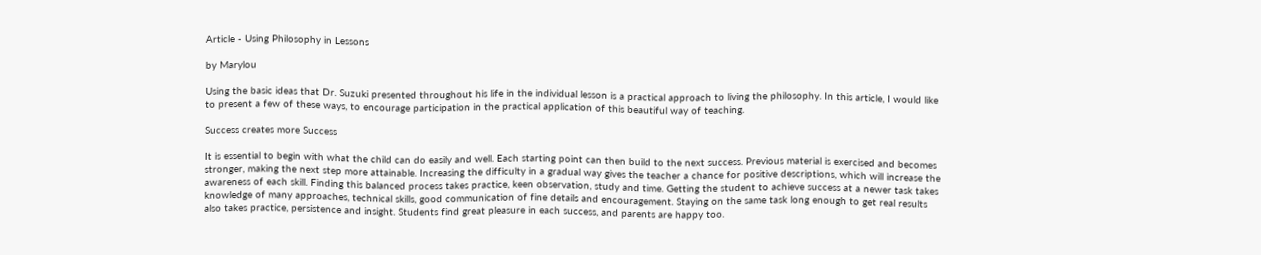Article - Using Philosophy in Lessons

by Marylou

Using the basic ideas that Dr. Suzuki presented throughout his life in the individual lesson is a practical approach to living the philosophy. In this article, I would like to present a few of these ways, to encourage participation in the practical application of this beautiful way of teaching.

Success creates more Success

It is essential to begin with what the child can do easily and well. Each starting point can then build to the next success. Previous material is exercised and becomes stronger, making the next step more attainable. Increasing the difficulty in a gradual way gives the teacher a chance for positive descriptions, which will increase the awareness of each skill. Finding this balanced process takes practice, keen observation, study and time. Getting the student to achieve success at a newer task takes knowledge of many approaches, technical skills, good communication of fine details and encouragement. Staying on the same task long enough to get real results also takes practice, persistence and insight. Students find great pleasure in each success, and parents are happy too.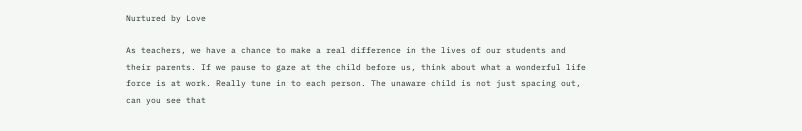Nurtured by Love

As teachers, we have a chance to make a real difference in the lives of our students and their parents. If we pause to gaze at the child before us, think about what a wonderful life force is at work. Really tune in to each person. The unaware child is not just spacing out, can you see that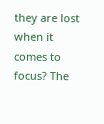they are lost when it comes to focus? The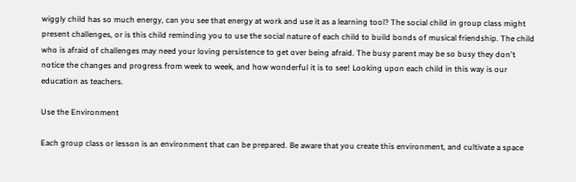wiggly child has so much energy, can you see that energy at work and use it as a learning tool? The social child in group class might present challenges, or is this child reminding you to use the social nature of each child to build bonds of musical friendship. The child who is afraid of challenges may need your loving persistence to get over being afraid. The busy parent may be so busy they don't notice the changes and progress from week to week, and how wonderful it is to see! Looking upon each child in this way is our education as teachers.

Use the Environment

Each group class or lesson is an environment that can be prepared. Be aware that you create this environment, and cultivate a space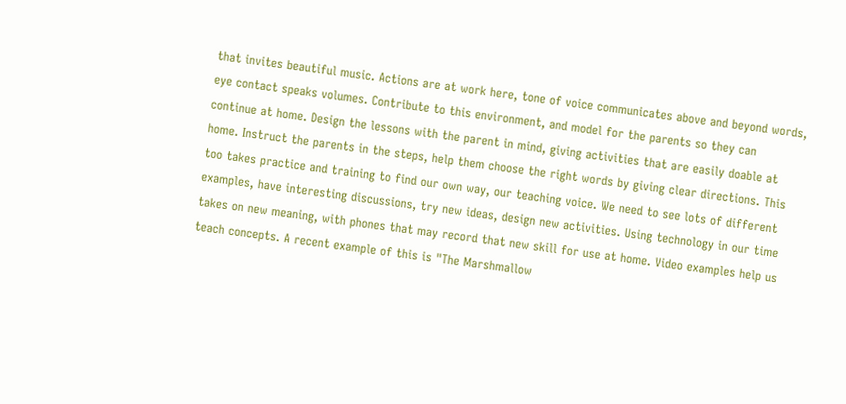that invites beautiful music. Actions are at work here, tone of voice communicates above and beyond words, eye contact speaks volumes. Contribute to this environment, and model for the parents so they can continue at home. Design the lessons with the parent in mind, giving activities that are easily doable at home. Instruct the parents in the steps, help them choose the right words by giving clear directions. This too takes practice and training to find our own way, our teaching voice. We need to see lots of different examples, have interesting discussions, try new ideas, design new activities. Using technology in our time takes on new meaning, with phones that may record that new skill for use at home. Video examples help us teach concepts. A recent example of this is "The Marshmallow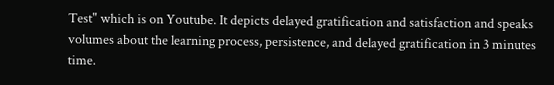Test" which is on Youtube. It depicts delayed gratification and satisfaction and speaks volumes about the learning process, persistence, and delayed gratification in 3 minutes time.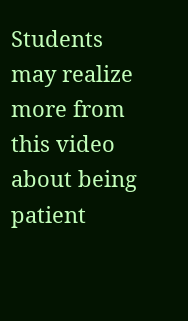Students may realize more from this video about being patient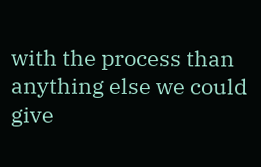with the process than anything else we could give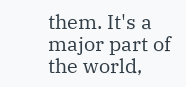them. It's a major part of the world,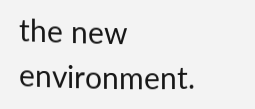the new environment.